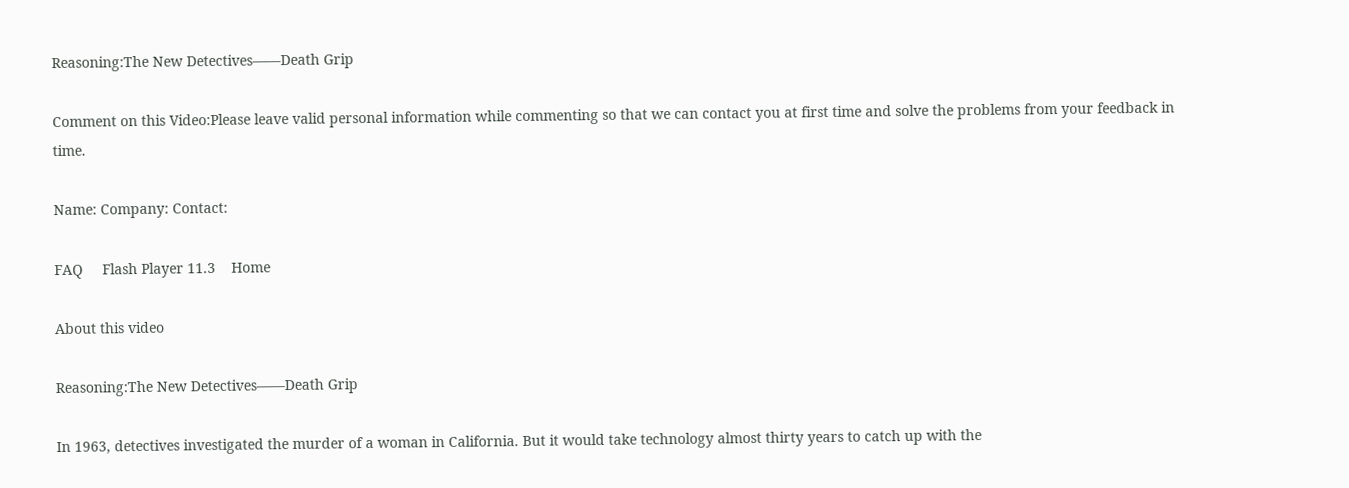Reasoning:The New Detectives——Death Grip

Comment on this Video:Please leave valid personal information while commenting so that we can contact you at first time and solve the problems from your feedback in time.

Name: Company: Contact:

FAQ     Flash Player 11.3    Home

About this video

Reasoning:The New Detectives——Death Grip

In 1963, detectives investigated the murder of a woman in California. But it would take technology almost thirty years to catch up with the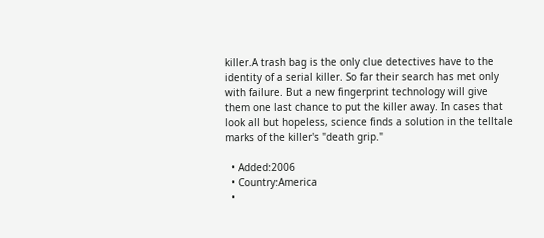killer.A trash bag is the only clue detectives have to the identity of a serial killer. So far their search has met only with failure. But a new fingerprint technology will give them one last chance to put the killer away. In cases that look all but hopeless, science finds a solution in the telltale marks of the killer's "death grip."

  • Added:2006
  • Country:America
  •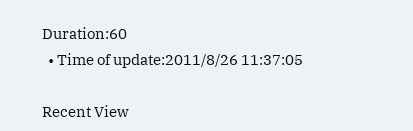Duration:60
  • Time of update:2011/8/26 11:37:05

Recent View